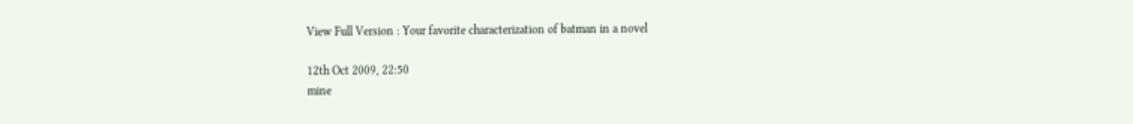View Full Version : Your favorite characterization of batman in a novel

12th Oct 2009, 22:50
mine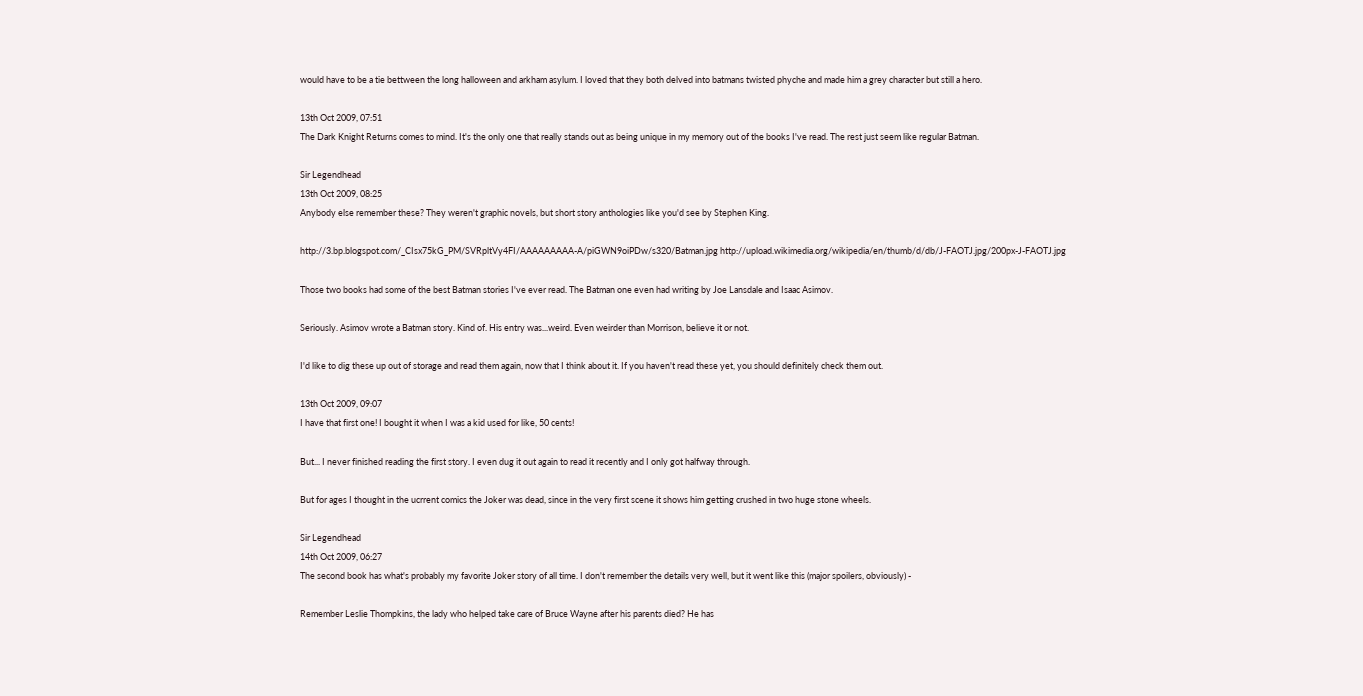would have to be a tie bettween the long halloween and arkham asylum. I loved that they both delved into batmans twisted phyche and made him a grey character but still a hero.

13th Oct 2009, 07:51
The Dark Knight Returns comes to mind. It's the only one that really stands out as being unique in my memory out of the books I've read. The rest just seem like regular Batman.

Sir Legendhead
13th Oct 2009, 08:25
Anybody else remember these? They weren't graphic novels, but short story anthologies like you'd see by Stephen King.

http://3.bp.blogspot.com/_CIsx75kG_PM/SVRpltVy4FI/AAAAAAAAA-A/piGWN9oiPDw/s320/Batman.jpg http://upload.wikimedia.org/wikipedia/en/thumb/d/db/J-FAOTJ.jpg/200px-J-FAOTJ.jpg

Those two books had some of the best Batman stories I've ever read. The Batman one even had writing by Joe Lansdale and Isaac Asimov.

Seriously. Asimov wrote a Batman story. Kind of. His entry was...weird. Even weirder than Morrison, believe it or not.

I'd like to dig these up out of storage and read them again, now that I think about it. If you haven't read these yet, you should definitely check them out.

13th Oct 2009, 09:07
I have that first one! I bought it when I was a kid used for like, 50 cents!

But... I never finished reading the first story. I even dug it out again to read it recently and I only got halfway through.

But for ages I thought in the ucrrent comics the Joker was dead, since in the very first scene it shows him getting crushed in two huge stone wheels.

Sir Legendhead
14th Oct 2009, 06:27
The second book has what's probably my favorite Joker story of all time. I don't remember the details very well, but it went like this (major spoilers, obviously) -

Remember Leslie Thompkins, the lady who helped take care of Bruce Wayne after his parents died? He has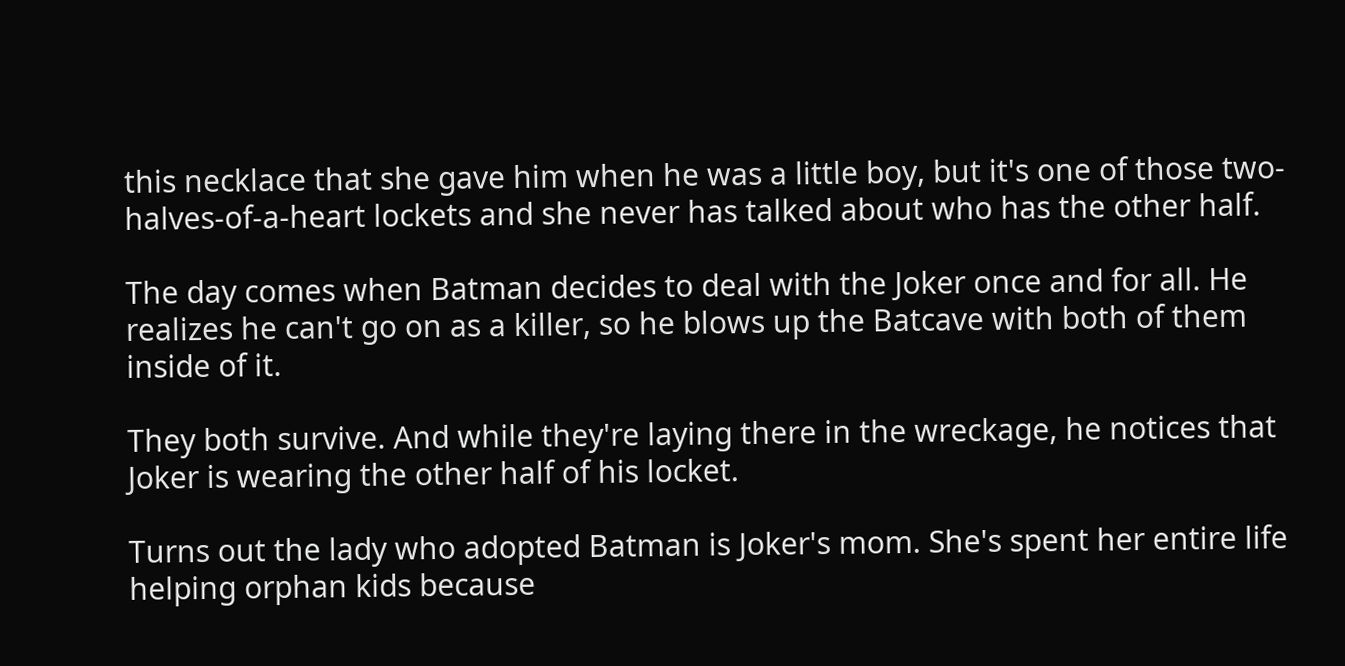this necklace that she gave him when he was a little boy, but it's one of those two-halves-of-a-heart lockets and she never has talked about who has the other half.

The day comes when Batman decides to deal with the Joker once and for all. He realizes he can't go on as a killer, so he blows up the Batcave with both of them inside of it.

They both survive. And while they're laying there in the wreckage, he notices that Joker is wearing the other half of his locket.

Turns out the lady who adopted Batman is Joker's mom. She's spent her entire life helping orphan kids because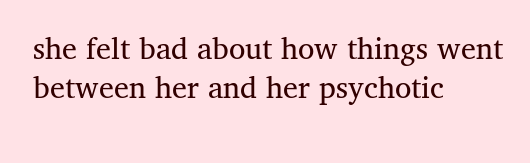she felt bad about how things went between her and her psychotic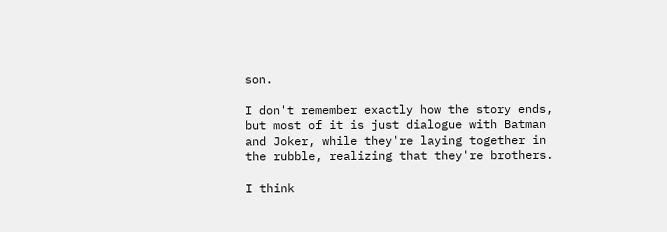son.

I don't remember exactly how the story ends, but most of it is just dialogue with Batman and Joker, while they're laying together in the rubble, realizing that they're brothers.

I think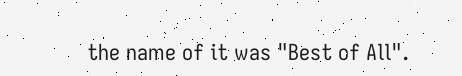the name of it was "Best of All".